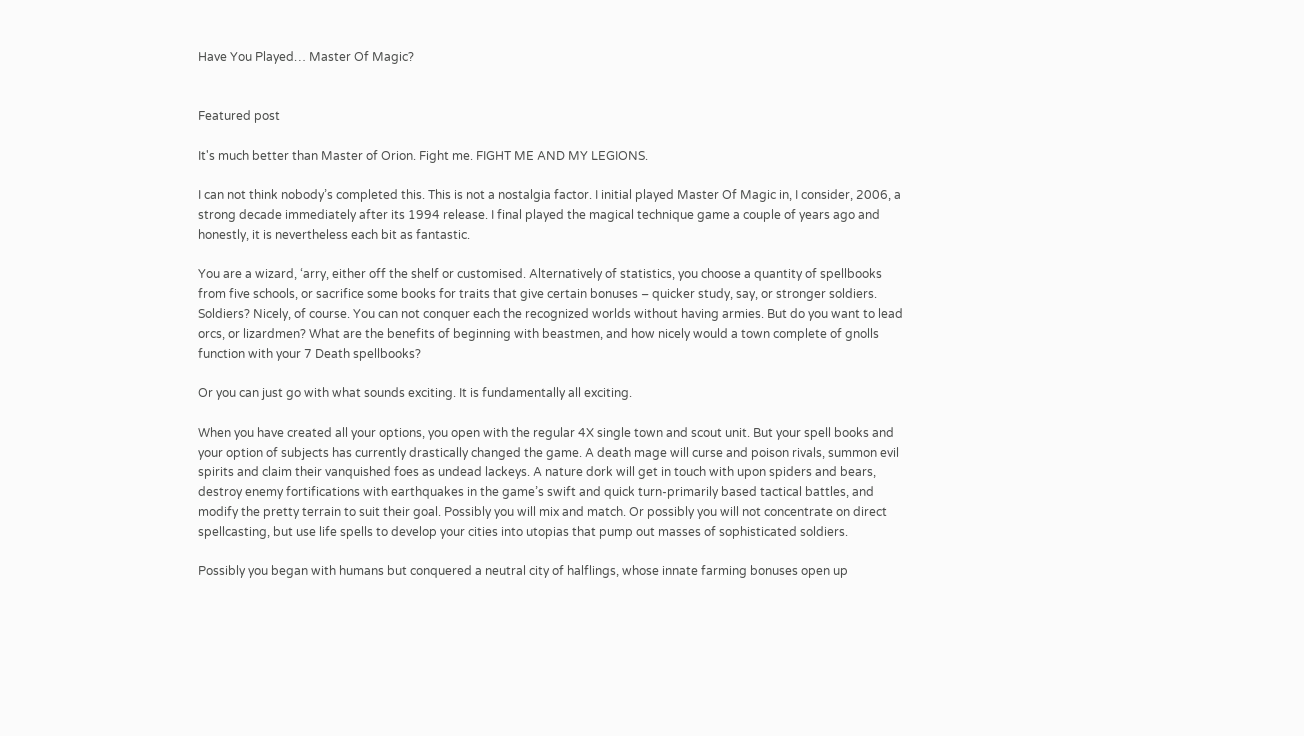Have You Played… Master Of Magic?


Featured post

It's much better than Master of Orion. Fight me. FIGHT ME AND MY LEGIONS.

I can not think nobody’s completed this. This is not a nostalgia factor. I initial played Master Of Magic in, I consider, 2006, a strong decade immediately after its 1994 release. I final played the magical technique game a couple of years ago and honestly, it is nevertheless each bit as fantastic.

You are a wizard, ‘arry, either off the shelf or customised. Alternatively of statistics, you choose a quantity of spellbooks from five schools, or sacrifice some books for traits that give certain bonuses – quicker study, say, or stronger soldiers. Soldiers? Nicely, of course. You can not conquer each the recognized worlds without having armies. But do you want to lead orcs, or lizardmen? What are the benefits of beginning with beastmen, and how nicely would a town complete of gnolls function with your 7 Death spellbooks?

Or you can just go with what sounds exciting. It is fundamentally all exciting.

When you have created all your options, you open with the regular 4X single town and scout unit. But your spell books and your option of subjects has currently drastically changed the game. A death mage will curse and poison rivals, summon evil spirits and claim their vanquished foes as undead lackeys. A nature dork will get in touch with upon spiders and bears, destroy enemy fortifications with earthquakes in the game’s swift and quick turn-primarily based tactical battles, and modify the pretty terrain to suit their goal. Possibly you will mix and match. Or possibly you will not concentrate on direct spellcasting, but use life spells to develop your cities into utopias that pump out masses of sophisticated soldiers.

Possibly you began with humans but conquered a neutral city of halflings, whose innate farming bonuses open up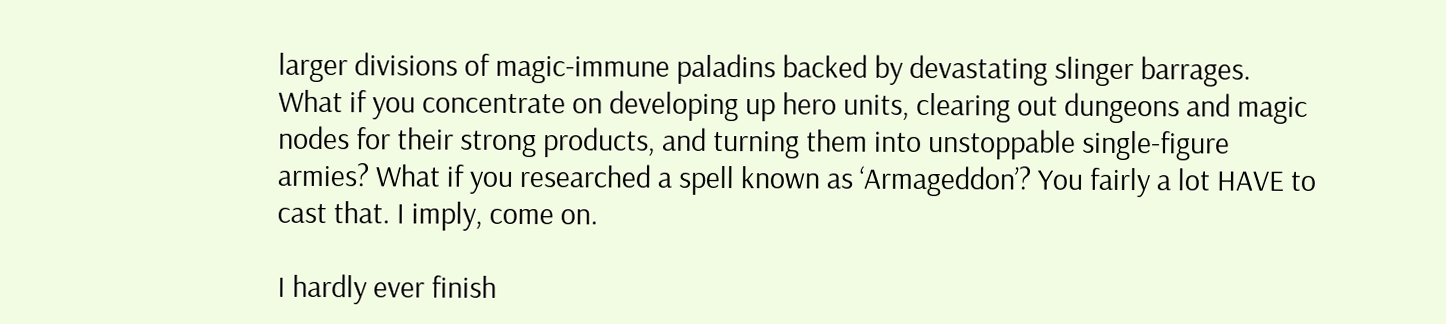larger divisions of magic-immune paladins backed by devastating slinger barrages. What if you concentrate on developing up hero units, clearing out dungeons and magic nodes for their strong products, and turning them into unstoppable single-figure armies? What if you researched a spell known as ‘Armageddon’? You fairly a lot HAVE to cast that. I imply, come on.

I hardly ever finish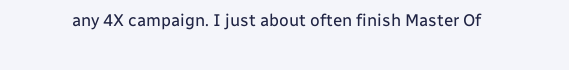any 4X campaign. I just about often finish Master Of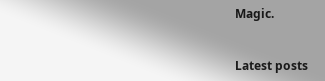Magic.


Latest posts